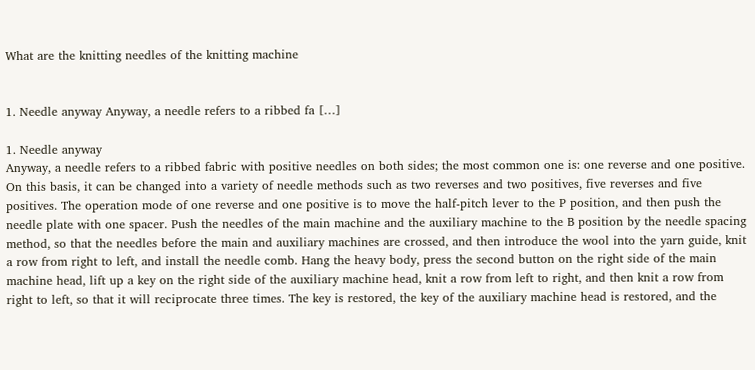What are the knitting needles of the knitting machine


1. Needle anyway Anyway, a needle refers to a ribbed fa […]

1. Needle anyway
Anyway, a needle refers to a ribbed fabric with positive needles on both sides; the most common one is: one reverse and one positive. On this basis, it can be changed into a variety of needle methods such as two reverses and two positives, five reverses and five positives. The operation mode of one reverse and one positive is to move the half-pitch lever to the P position, and then push the needle plate with one spacer. Push the needles of the main machine and the auxiliary machine to the B position by the needle spacing method, so that the needles before the main and auxiliary machines are crossed, and then introduce the wool into the yarn guide, knit a row from right to left, and install the needle comb. Hang the heavy body, press the second button on the right side of the main machine head, lift up a key on the right side of the auxiliary machine head, knit a row from left to right, and then knit a row from right to left, so that it will reciprocate three times. The key is restored, the key of the auxiliary machine head is restored, and the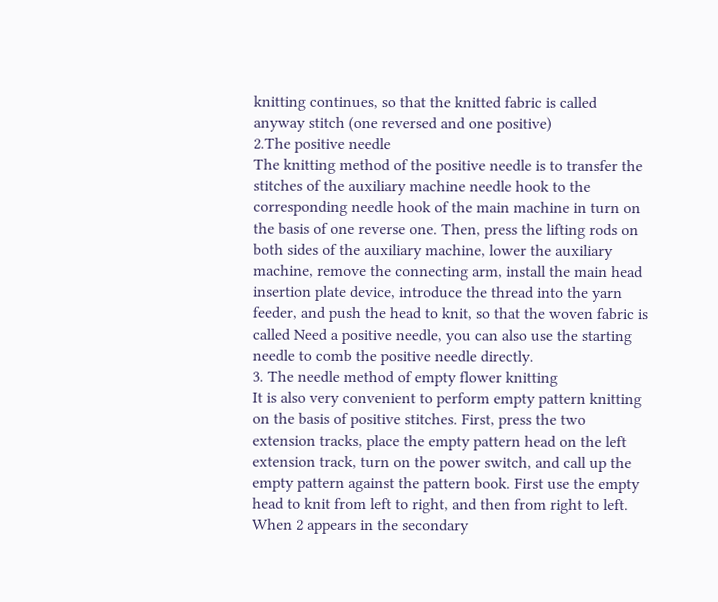knitting continues, so that the knitted fabric is called anyway stitch (one reversed and one positive)
2.The positive needle
The knitting method of the positive needle is to transfer the stitches of the auxiliary machine needle hook to the corresponding needle hook of the main machine in turn on the basis of one reverse one. Then, press the lifting rods on both sides of the auxiliary machine, lower the auxiliary machine, remove the connecting arm, install the main head insertion plate device, introduce the thread into the yarn feeder, and push the head to knit, so that the woven fabric is called Need a positive needle, you can also use the starting needle to comb the positive needle directly.
3. The needle method of empty flower knitting
It is also very convenient to perform empty pattern knitting on the basis of positive stitches. First, press the two extension tracks, place the empty pattern head on the left extension track, turn on the power switch, and call up the empty pattern against the pattern book. First use the empty head to knit from left to right, and then from right to left. When 2 appears in the secondary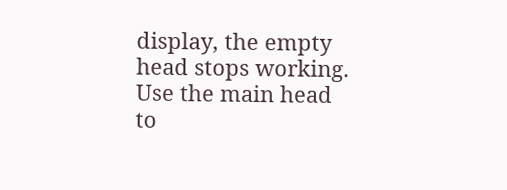display, the empty head stops working. Use the main head to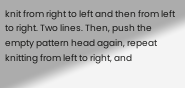knit from right to left and then from left to right. Two lines. Then, push the empty pattern head again, repeat knitting from left to right, and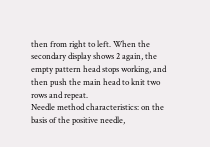then from right to left. When the secondary display shows 2 again, the empty pattern head stops working, and then push the main head to knit two rows and repeat.
Needle method characteristics: on the basis of the positive needle,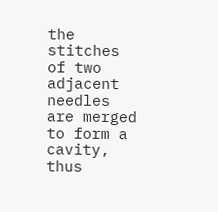the stitches of two adjacent needles are merged to form a cavity, thus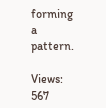forming a pattern.

Views: 567